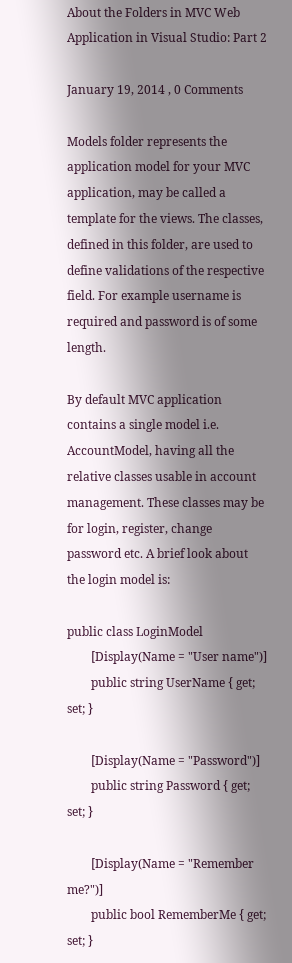About the Folders in MVC Web Application in Visual Studio: Part 2

January 19, 2014 , 0 Comments

Models folder represents the application model for your MVC application, may be called a template for the views. The classes, defined in this folder, are used to define validations of the respective field. For example username is required and password is of some length.

By default MVC application contains a single model i.e. AccountModel, having all the relative classes usable in account management. These classes may be for login, register, change password etc. A brief look about the login model is:

public class LoginModel
        [Display(Name = "User name")]
        public string UserName { get; set; }

        [Display(Name = "Password")]
        public string Password { get; set; }

        [Display(Name = "Remember me?")]
        public bool RememberMe { get; set; }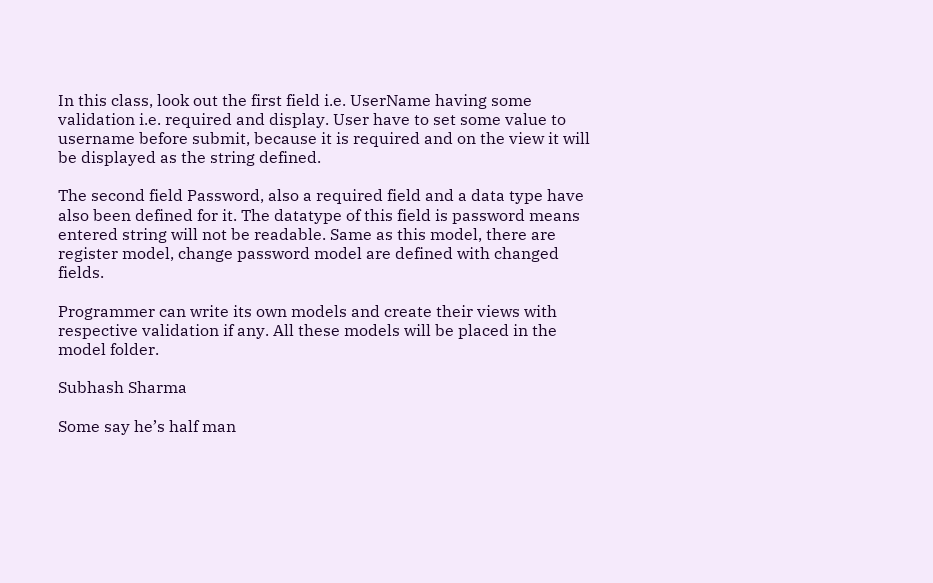In this class, look out the first field i.e. UserName having some validation i.e. required and display. User have to set some value to username before submit, because it is required and on the view it will be displayed as the string defined.

The second field Password, also a required field and a data type have also been defined for it. The datatype of this field is password means entered string will not be readable. Same as this model, there are register model, change password model are defined with changed fields.

Programmer can write its own models and create their views with respective validation if any. All these models will be placed in the model folder.

Subhash Sharma

Some say he’s half man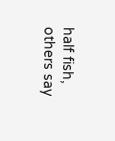half fish, others say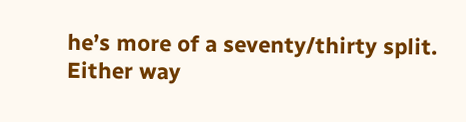he’s more of a seventy/thirty split. Either way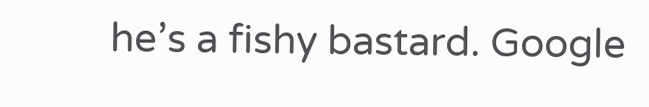he’s a fishy bastard. Google